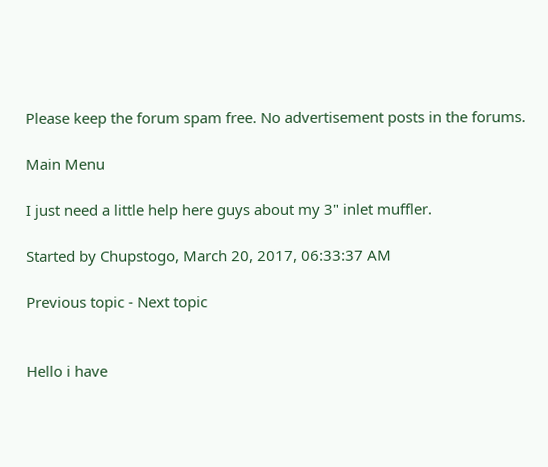Please keep the forum spam free. No advertisement posts in the forums.

Main Menu

I just need a little help here guys about my 3" inlet muffler.

Started by Chupstogo, March 20, 2017, 06:33:37 AM

Previous topic - Next topic


Hello i have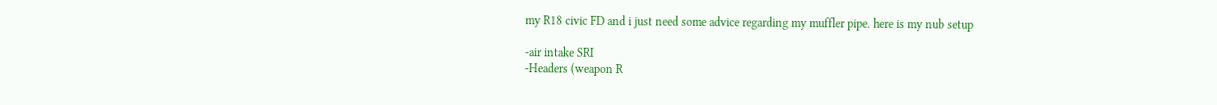my R18 civic FD and i just need some advice regarding my muffler pipe. here is my nub setup

-air intake SRI
-Headers (weapon R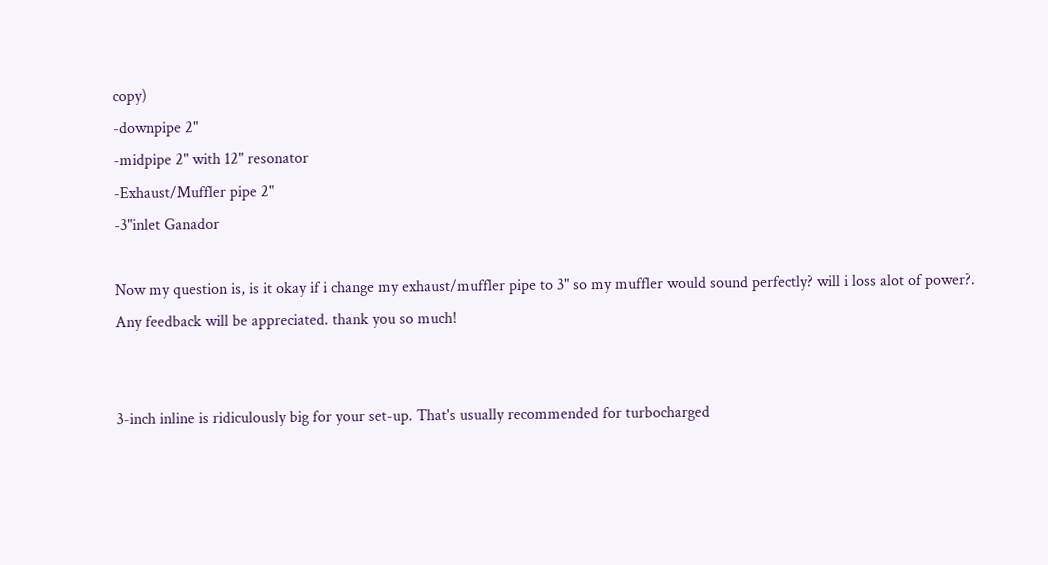copy)
-downpipe 2"
-midpipe 2" with 12" resonator
-Exhaust/Muffler pipe 2"
-3"inlet Ganador

Now my question is, is it okay if i change my exhaust/muffler pipe to 3" so my muffler would sound perfectly? will i loss alot of power?.
Any feedback will be appreciated. thank you so much!


3-inch inline is ridiculously big for your set-up. That's usually recommended for turbocharged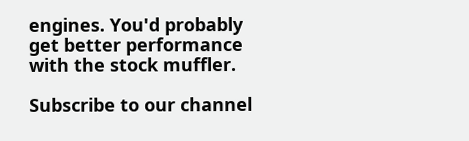engines. You'd probably get better performance with the stock muffler.

Subscribe to our channel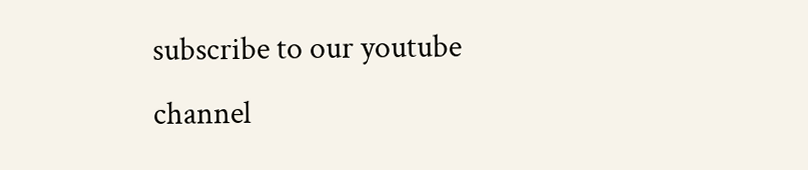subscribe to our youtube channel